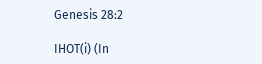Genesis 28:2

IHOT(i) (In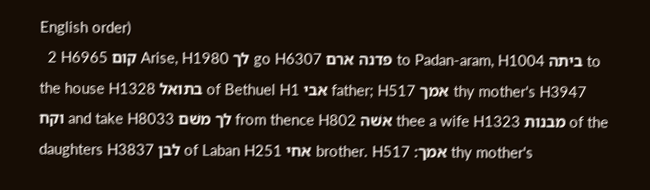English order)
  2 H6965 קום Arise, H1980 לך go H6307 פדנה ארם to Padan-aram, H1004 ביתה to the house H1328 בתואל of Bethuel H1 אבי father; H517 אמך thy mother's H3947 וקח and take H8033 לך משׁם from thence H802 אשׁה thee a wife H1323 מבנות of the daughters H3837 לבן of Laban H251 אחי brother. H517 אמך׃ thy mother's